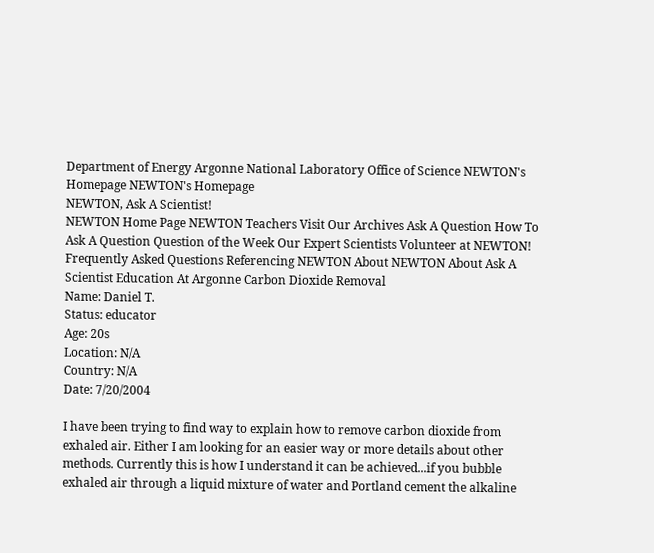Department of Energy Argonne National Laboratory Office of Science NEWTON's Homepage NEWTON's Homepage
NEWTON, Ask A Scientist!
NEWTON Home Page NEWTON Teachers Visit Our Archives Ask A Question How To Ask A Question Question of the Week Our Expert Scientists Volunteer at NEWTON! Frequently Asked Questions Referencing NEWTON About NEWTON About Ask A Scientist Education At Argonne Carbon Dioxide Removal
Name: Daniel T.
Status: educator
Age: 20s
Location: N/A
Country: N/A
Date: 7/20/2004

I have been trying to find way to explain how to remove carbon dioxide from exhaled air. Either I am looking for an easier way or more details about other methods. Currently this is how I understand it can be achieved...if you bubble exhaled air through a liquid mixture of water and Portland cement the alkaline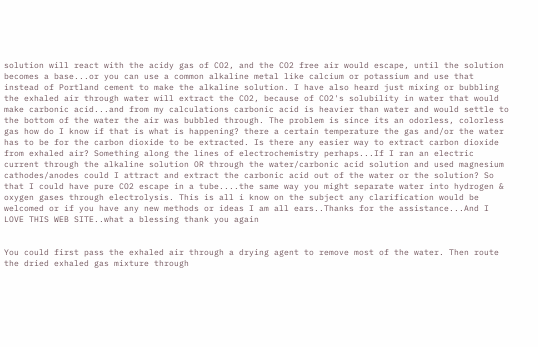solution will react with the acidy gas of CO2, and the CO2 free air would escape, until the solution becomes a base...or you can use a common alkaline metal like calcium or potassium and use that instead of Portland cement to make the alkaline solution. I have also heard just mixing or bubbling the exhaled air through water will extract the CO2, because of CO2's solubility in water that would make carbonic acid...and from my calculations carbonic acid is heavier than water and would settle to the bottom of the water the air was bubbled through. The problem is since its an odorless, colorless gas how do I know if that is what is happening? there a certain temperature the gas and/or the water has to be for the carbon dioxide to be extracted. Is there any easier way to extract carbon dioxide from exhaled air? Something along the lines of electrochemistry perhaps...If I ran an electric current through the alkaline solution OR through the water/carbonic acid solution and used magnesium cathodes/anodes could I attract and extract the carbonic acid out of the water or the solution? So that I could have pure CO2 escape in a tube....the same way you might separate water into hydrogen & oxygen gases through electrolysis. This is all i know on the subject any clarification would be welcomed or if you have any new methods or ideas I am all ears..Thanks for the assistance...And I LOVE THIS WEB SITE..what a blessing thank you again


You could first pass the exhaled air through a drying agent to remove most of the water. Then route the dried exhaled gas mixture through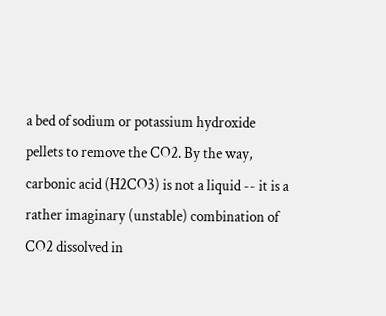a bed of sodium or potassium hydroxide pellets to remove the CO2. By the way, carbonic acid (H2CO3) is not a liquid -- it is a rather imaginary (unstable) combination of CO2 dissolved in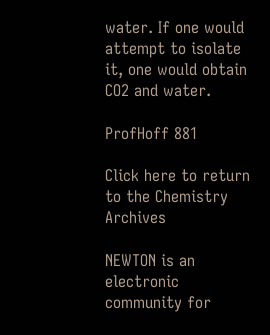water. If one would attempt to isolate it, one would obtain CO2 and water.

ProfHoff 881

Click here to return to the Chemistry Archives

NEWTON is an electronic community for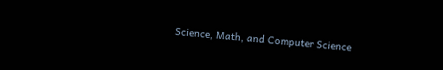Science, Math, and Computer Science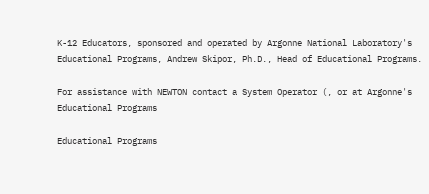K-12 Educators, sponsored and operated by Argonne National Laboratory's Educational Programs, Andrew Skipor, Ph.D., Head of Educational Programs.

For assistance with NEWTON contact a System Operator (, or at Argonne's Educational Programs

Educational Programs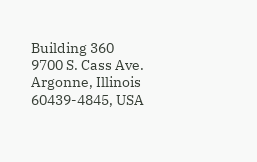Building 360
9700 S. Cass Ave.
Argonne, Illinois
60439-4845, USA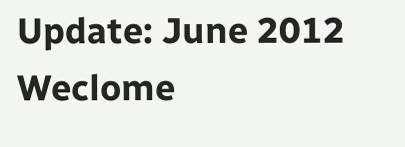Update: June 2012
Weclome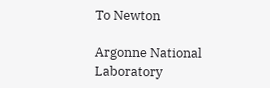To Newton

Argonne National Laboratory